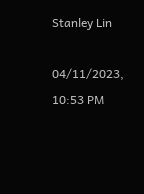Stanley Lin

04/11/2023, 10:53 PM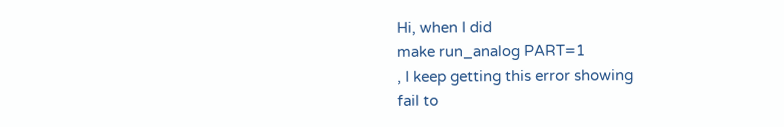Hi, when I did
make run_analog PART=1
, I keep getting this error showing
fail to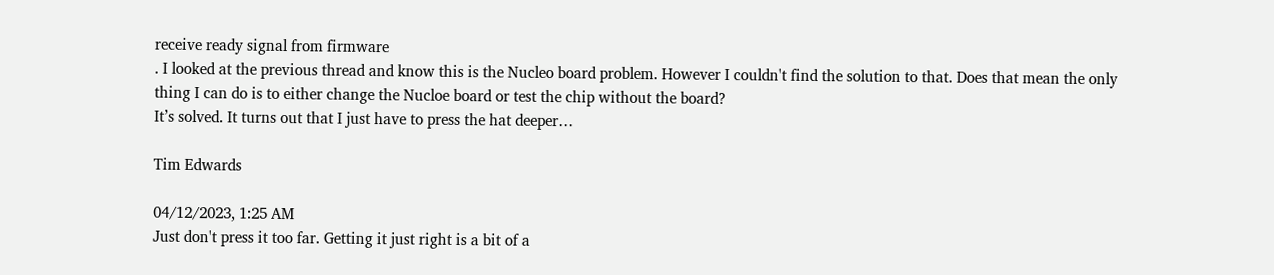receive ready signal from firmware
. I looked at the previous thread and know this is the Nucleo board problem. However I couldn't find the solution to that. Does that mean the only thing I can do is to either change the Nucloe board or test the chip without the board?
It’s solved. It turns out that I just have to press the hat deeper…

Tim Edwards

04/12/2023, 1:25 AM
Just don't press it too far. Getting it just right is a bit of a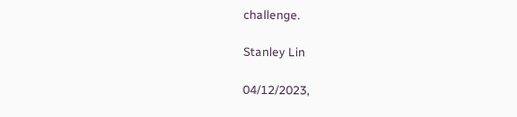challenge.

Stanley Lin

04/12/2023,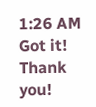1:26 AM
Got it! Thank you!